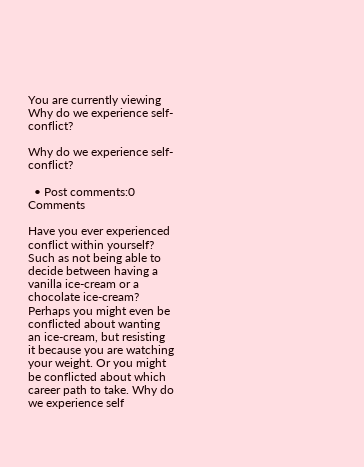You are currently viewing Why do we experience self-conflict?

Why do we experience self-conflict?

  • Post comments:0 Comments

Have you ever experienced conflict within yourself? Such as not being able to decide between having a vanilla ice-cream or a chocolate ice-cream? Perhaps you might even be conflicted about wanting an ice-cream, but resisting it because you are watching your weight. Or you might be conflicted about which career path to take. Why do we experience self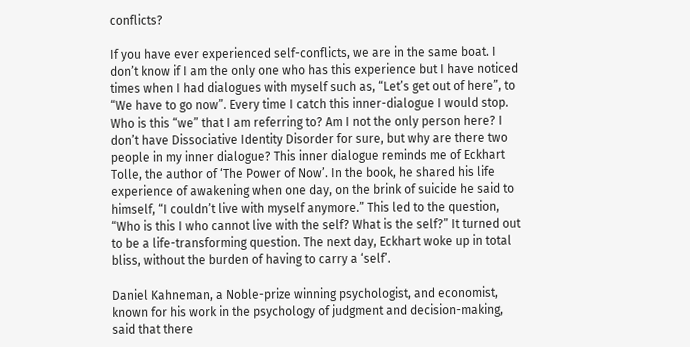conflicts?

If you have ever experienced self-conflicts, we are in the same boat. I don’t know if I am the only one who has this experience but I have noticed times when I had dialogues with myself such as, “Let’s get out of here”, to “We have to go now”. Every time I catch this inner-dialogue I would stop. Who is this “we” that I am referring to? Am I not the only person here? I don’t have Dissociative Identity Disorder for sure, but why are there two people in my inner dialogue? This inner dialogue reminds me of Eckhart Tolle, the author of ‘The Power of Now’. In the book, he shared his life experience of awakening when one day, on the brink of suicide he said to himself, “I couldn’t live with myself anymore.” This led to the question, “Who is this I who cannot live with the self? What is the self?” It turned out to be a life-transforming question. The next day, Eckhart woke up in total bliss, without the burden of having to carry a ‘self’.

Daniel Kahneman, a Noble-prize winning psychologist, and economist, known for his work in the psychology of judgment and decision-making, said that there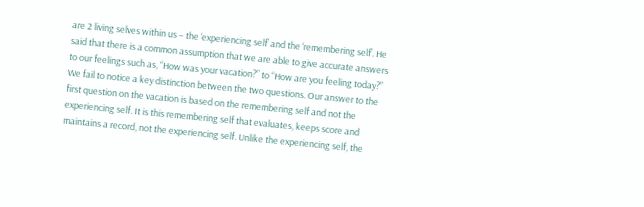are 2 living selves within us – the ‘experiencing self’ and the ‘remembering self’. He said that there is a common assumption that we are able to give accurate answers to our feelings such as, “How was your vacation?” to “How are you feeling today?” We fail to notice a key distinction between the two questions. Our answer to the first question on the vacation is based on the remembering self and not the experiencing self. It is this remembering self that evaluates, keeps score and maintains a record, not the experiencing self. Unlike the experiencing self, the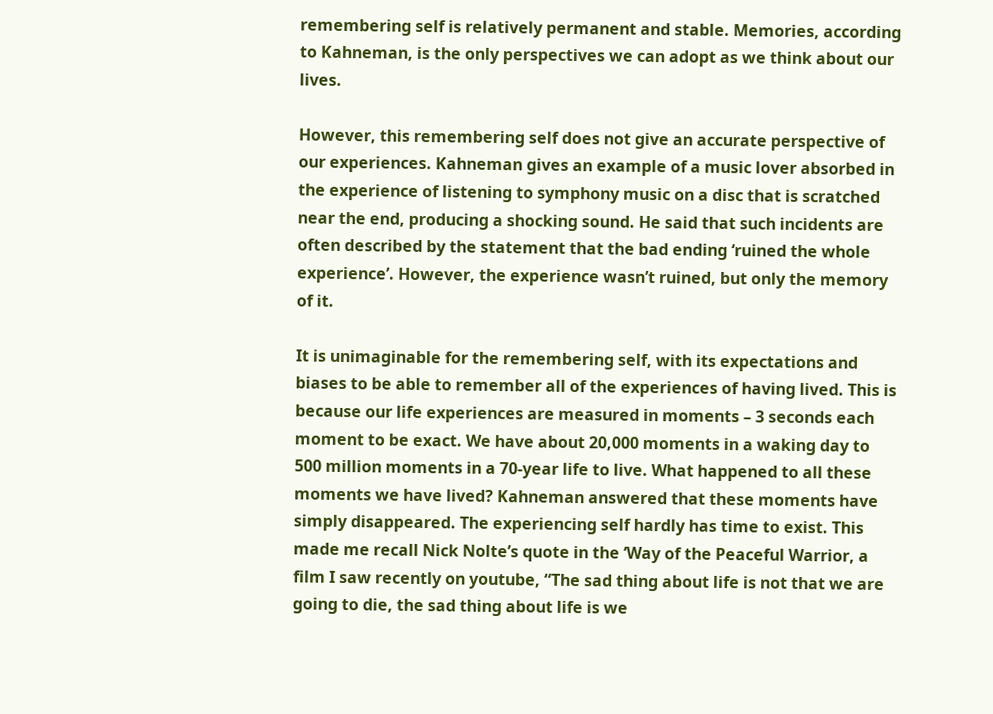remembering self is relatively permanent and stable. Memories, according to Kahneman, is the only perspectives we can adopt as we think about our lives.

However, this remembering self does not give an accurate perspective of our experiences. Kahneman gives an example of a music lover absorbed in the experience of listening to symphony music on a disc that is scratched near the end, producing a shocking sound. He said that such incidents are often described by the statement that the bad ending ‘ruined the whole experience’. However, the experience wasn’t ruined, but only the memory of it.

It is unimaginable for the remembering self, with its expectations and biases to be able to remember all of the experiences of having lived. This is because our life experiences are measured in moments – 3 seconds each moment to be exact. We have about 20,000 moments in a waking day to 500 million moments in a 70-year life to live. What happened to all these moments we have lived? Kahneman answered that these moments have simply disappeared. The experiencing self hardly has time to exist. This made me recall Nick Nolte’s quote in the ‘Way of the Peaceful Warrior, a film I saw recently on youtube, “The sad thing about life is not that we are going to die, the sad thing about life is we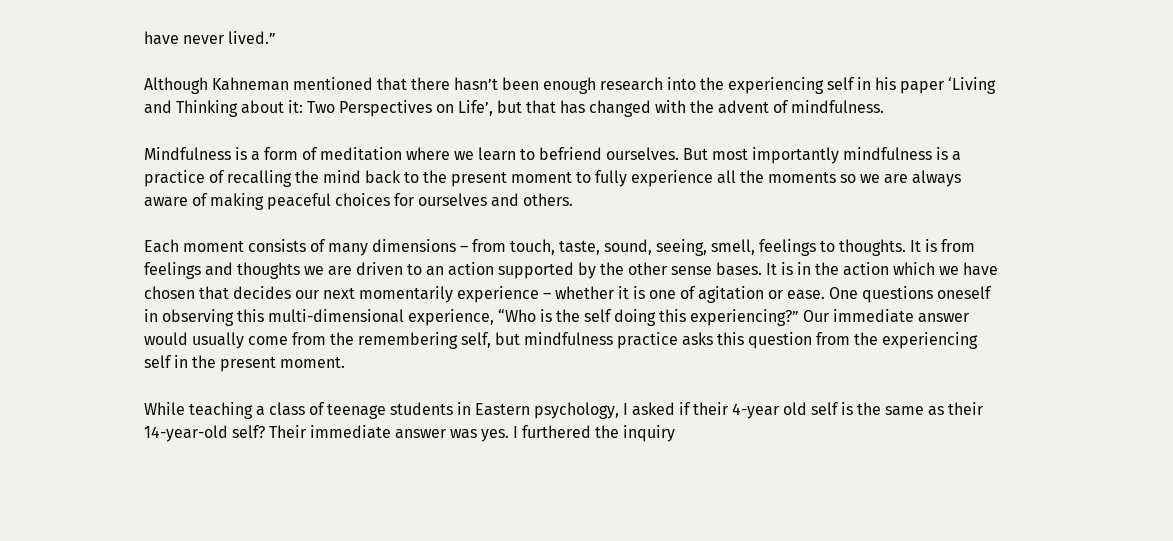have never lived.”

Although Kahneman mentioned that there hasn’t been enough research into the experiencing self in his paper ‘Living and Thinking about it: Two Perspectives on Life’, but that has changed with the advent of mindfulness.

Mindfulness is a form of meditation where we learn to befriend ourselves. But most importantly mindfulness is a practice of recalling the mind back to the present moment to fully experience all the moments so we are always aware of making peaceful choices for ourselves and others.

Each moment consists of many dimensions – from touch, taste, sound, seeing, smell, feelings to thoughts. It is from feelings and thoughts we are driven to an action supported by the other sense bases. It is in the action which we have chosen that decides our next momentarily experience – whether it is one of agitation or ease. One questions oneself in observing this multi-dimensional experience, “Who is the self doing this experiencing?” Our immediate answer would usually come from the remembering self, but mindfulness practice asks this question from the experiencing self in the present moment.

While teaching a class of teenage students in Eastern psychology, I asked if their 4-year old self is the same as their 14-year-old self? Their immediate answer was yes. I furthered the inquiry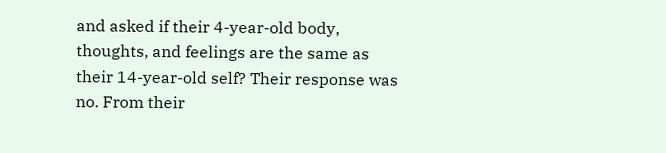and asked if their 4-year-old body, thoughts, and feelings are the same as their 14-year-old self? Their response was no. From their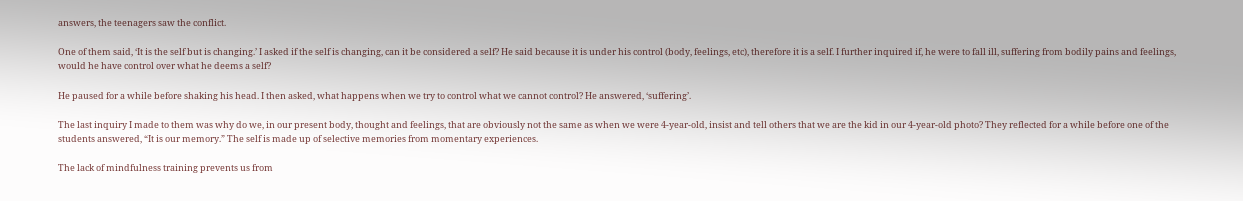answers, the teenagers saw the conflict.

One of them said, ‘It is the self but is changing.’ I asked if the self is changing, can it be considered a self? He said because it is under his control (body, feelings, etc), therefore it is a self. I further inquired if, he were to fall ill, suffering from bodily pains and feelings, would he have control over what he deems a self?

He paused for a while before shaking his head. I then asked, what happens when we try to control what we cannot control? He answered, ‘suffering’.

The last inquiry I made to them was why do we, in our present body, thought and feelings, that are obviously not the same as when we were 4-year-old, insist and tell others that we are the kid in our 4-year-old photo? They reflected for a while before one of the students answered, “It is our memory.” The self is made up of selective memories from momentary experiences.

The lack of mindfulness training prevents us from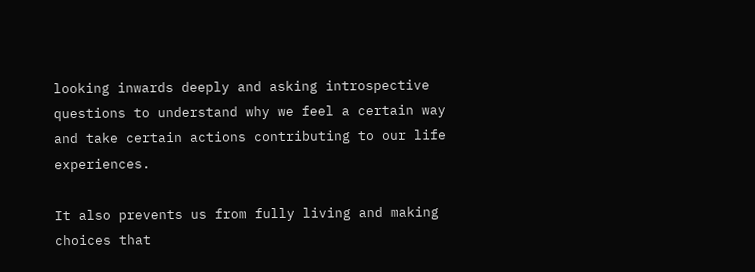looking inwards deeply and asking introspective questions to understand why we feel a certain way and take certain actions contributing to our life experiences.

It also prevents us from fully living and making choices that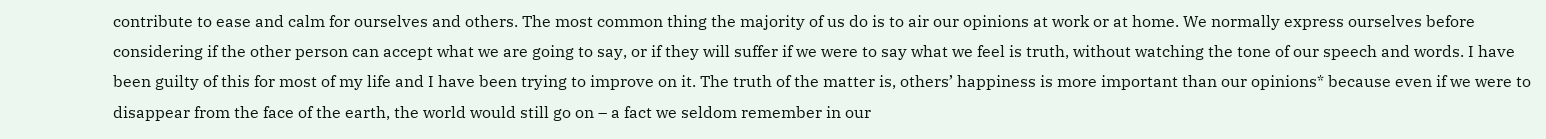contribute to ease and calm for ourselves and others. The most common thing the majority of us do is to air our opinions at work or at home. We normally express ourselves before considering if the other person can accept what we are going to say, or if they will suffer if we were to say what we feel is truth, without watching the tone of our speech and words. I have been guilty of this for most of my life and I have been trying to improve on it. The truth of the matter is, others’ happiness is more important than our opinions* because even if we were to disappear from the face of the earth, the world would still go on – a fact we seldom remember in our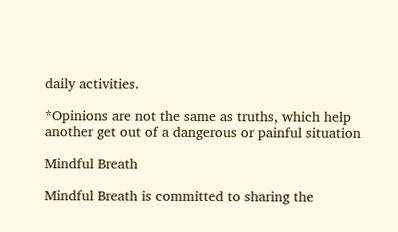daily activities.

*Opinions are not the same as truths, which help another get out of a dangerous or painful situation

Mindful Breath

Mindful Breath is committed to sharing the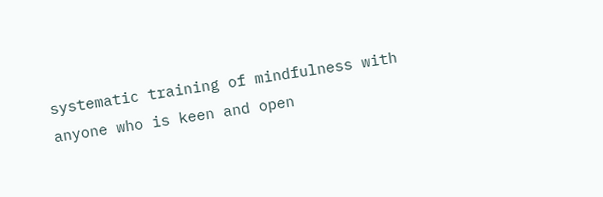systematic training of mindfulness with anyone who is keen and open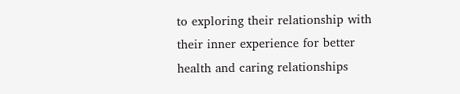to exploring their relationship with their inner experience for better health and caring relationships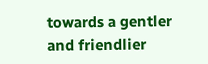towards a gentler and friendlier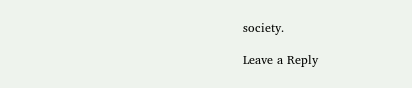society.

Leave a Reply